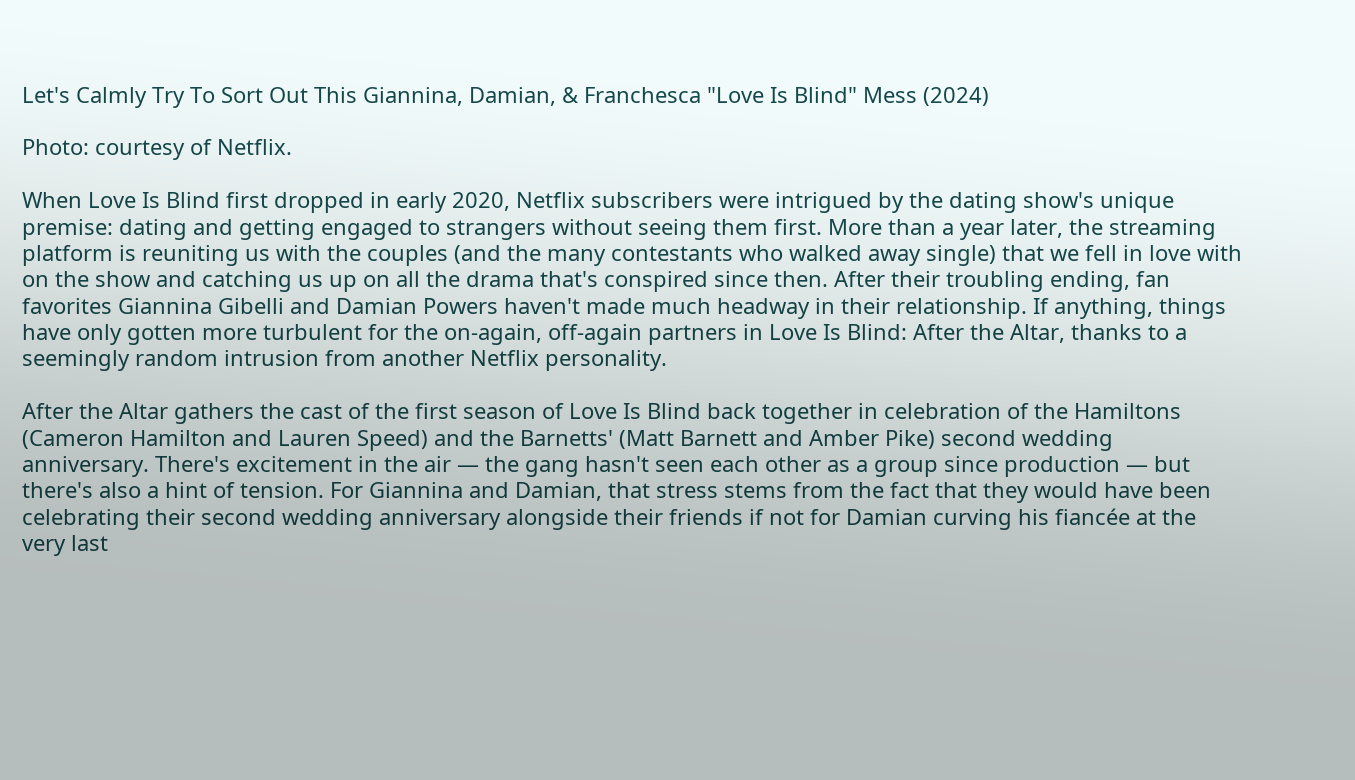Let's Calmly Try To Sort Out This Giannina, Damian, & Franchesca "Love Is Blind" Mess (2024)

Photo: courtesy of Netflix.

When Love Is Blind first dropped in early 2020, Netflix subscribers were intrigued by the dating show's unique premise: dating and getting engaged to strangers without seeing them first. More than a year later, the streaming platform is reuniting us with the couples (and the many contestants who walked away single) that we fell in love with on the show and catching us up on all the drama that's conspired since then. After their troubling ending, fan favorites Giannina Gibelli and Damian Powers haven't made much headway in their relationship. If anything, things have only gotten more turbulent for the on-again, off-again partners in Love Is Blind: After the Altar, thanks to a seemingly random intrusion from another Netflix personality.

After the Altar gathers the cast of the first season of Love Is Blind back together in celebration of the Hamiltons (Cameron Hamilton and Lauren Speed) and the Barnetts' (Matt Barnett and Amber Pike) second wedding anniversary. There's excitement in the air — the gang hasn't seen each other as a group since production — but there's also a hint of tension. For Giannina and Damian, that stress stems from the fact that they would have been celebrating their second wedding anniversary alongside their friends if not for Damian curving his fiancée at the very last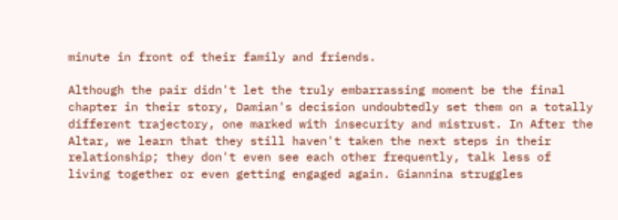minute in front of their family and friends.

Although the pair didn't let the truly embarrassing moment be the final chapter in their story, Damian's decision undoubtedly set them on a totally different trajectory, one marked with insecurity and mistrust. In After the Altar, we learn that they still haven't taken the next steps in their relationship; they don't even see each other frequently, talk less of living together or even getting engaged again. Giannina struggles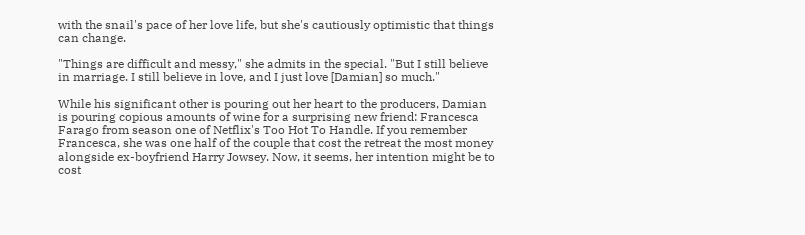with the snail's pace of her love life, but she's cautiously optimistic that things can change.

"Things are difficult and messy," she admits in the special. "But I still believe in marriage. I still believe in love, and I just love [Damian] so much."

While his significant other is pouring out her heart to the producers, Damian is pouring copious amounts of wine for a surprising new friend: Francesca Farago from season one of Netflix's Too Hot To Handle. If you remember Francesca, she was one half of the couple that cost the retreat the most money alongside ex-boyfriend Harry Jowsey. Now, it seems, her intention might be to cost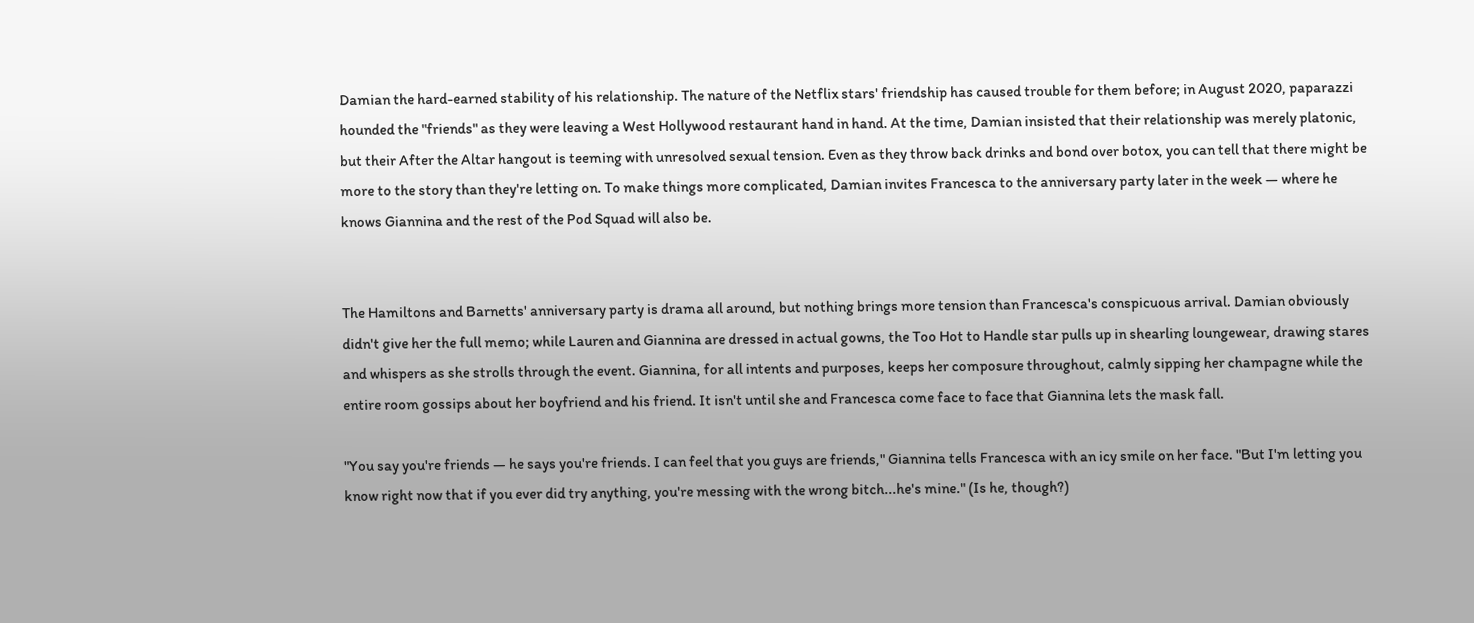Damian the hard-earned stability of his relationship. The nature of the Netflix stars' friendship has caused trouble for them before; in August 2020, paparazzi hounded the "friends" as they were leaving a West Hollywood restaurant hand in hand. At the time, Damian insisted that their relationship was merely platonic, but their After the Altar hangout is teeming with unresolved sexual tension. Even as they throw back drinks and bond over botox, you can tell that there might be more to the story than they're letting on. To make things more complicated, Damian invites Francesca to the anniversary party later in the week — where he knows Giannina and the rest of the Pod Squad will also be.


The Hamiltons and Barnetts' anniversary party is drama all around, but nothing brings more tension than Francesca's conspicuous arrival. Damian obviously didn't give her the full memo; while Lauren and Giannina are dressed in actual gowns, the Too Hot to Handle star pulls up in shearling loungewear, drawing stares and whispers as she strolls through the event. Giannina, for all intents and purposes, keeps her composure throughout, calmly sipping her champagne while the entire room gossips about her boyfriend and his friend. It isn't until she and Francesca come face to face that Giannina lets the mask fall.

"You say you're friends — he says you're friends. I can feel that you guys are friends," Giannina tells Francesca with an icy smile on her face. "But I'm letting you know right now that if you ever did try anything, you're messing with the wrong bitch...he's mine." (Is he, though?)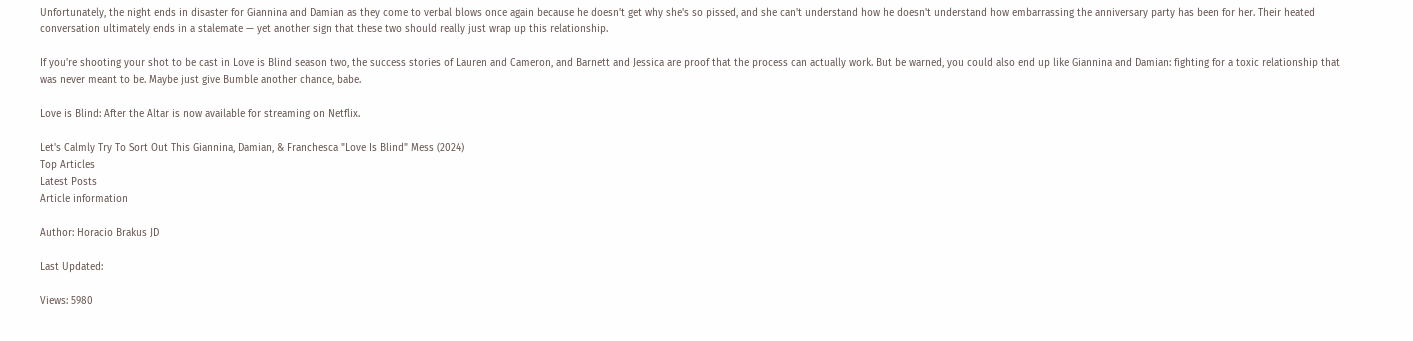Unfortunately, the night ends in disaster for Giannina and Damian as they come to verbal blows once again because he doesn't get why she's so pissed, and she can't understand how he doesn't understand how embarrassing the anniversary party has been for her. Their heated conversation ultimately ends in a stalemate — yet another sign that these two should really just wrap up this relationship.

If you're shooting your shot to be cast in Love is Blind season two, the success stories of Lauren and Cameron, and Barnett and Jessica are proof that the process can actually work. But be warned, you could also end up like Giannina and Damian: fighting for a toxic relationship that was never meant to be. Maybe just give Bumble another chance, babe.

Love is Blind: After the Altar is now available for streaming on Netflix.

Let's Calmly Try To Sort Out This Giannina, Damian, & Franchesca "Love Is Blind" Mess (2024)
Top Articles
Latest Posts
Article information

Author: Horacio Brakus JD

Last Updated:

Views: 5980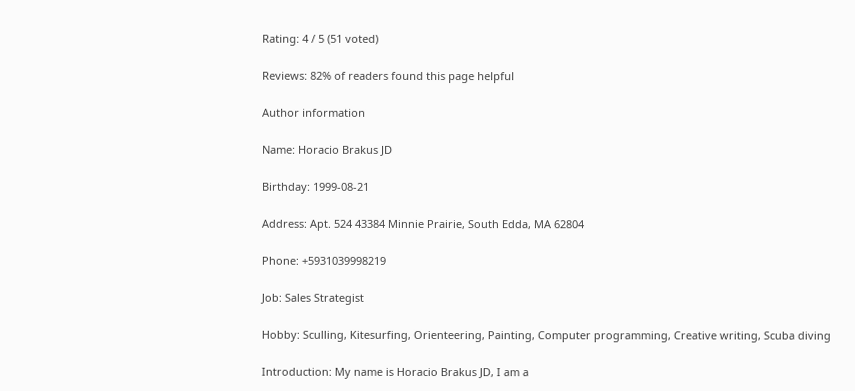Rating: 4 / 5 (51 voted)

Reviews: 82% of readers found this page helpful

Author information

Name: Horacio Brakus JD

Birthday: 1999-08-21

Address: Apt. 524 43384 Minnie Prairie, South Edda, MA 62804

Phone: +5931039998219

Job: Sales Strategist

Hobby: Sculling, Kitesurfing, Orienteering, Painting, Computer programming, Creative writing, Scuba diving

Introduction: My name is Horacio Brakus JD, I am a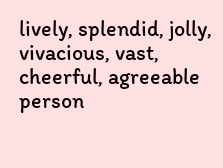lively, splendid, jolly, vivacious, vast, cheerful, agreeable person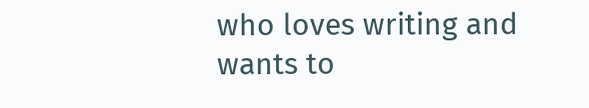who loves writing and wants to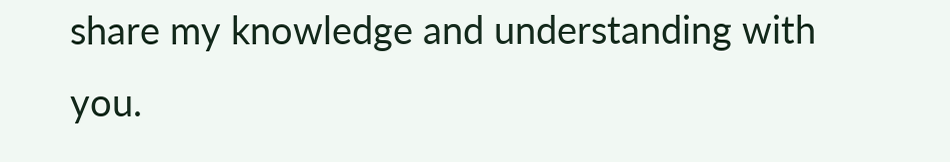share my knowledge and understanding with you.